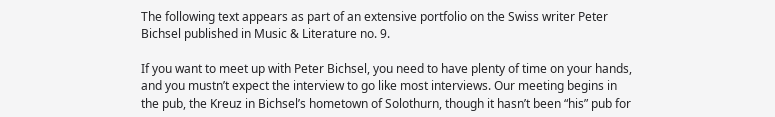The following text appears as part of an extensive portfolio on the Swiss writer Peter Bichsel published in Music & Literature no. 9.

If you want to meet up with Peter Bichsel, you need to have plenty of time on your hands, and you mustn’t expect the interview to go like most interviews. Our meeting begins in the pub, the Kreuz in Bichsel’s hometown of Solothurn, though it hasn’t been “his” pub for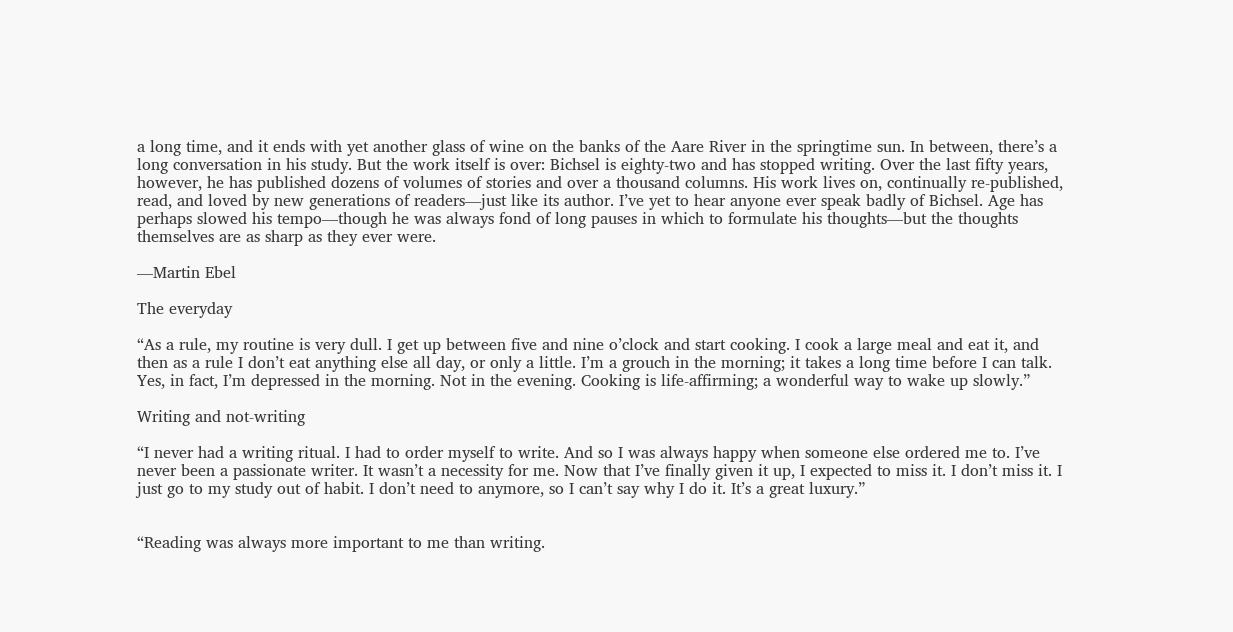a long time, and it ends with yet another glass of wine on the banks of the Aare River in the springtime sun. In between, there’s a long conversation in his study. But the work itself is over: Bichsel is eighty-two and has stopped writing. Over the last fifty years, however, he has published dozens of volumes of stories and over a thousand columns. His work lives on, continually re-published, read, and loved by new generations of readers—just like its author. I’ve yet to hear anyone ever speak badly of Bichsel. Age has perhaps slowed his tempo—though he was always fond of long pauses in which to formulate his thoughts—but the thoughts themselves are as sharp as they ever were.

—Martin Ebel

The everyday

“As a rule, my routine is very dull. I get up between five and nine o’clock and start cooking. I cook a large meal and eat it, and then as a rule I don’t eat anything else all day, or only a little. I’m a grouch in the morning; it takes a long time before I can talk. Yes, in fact, I’m depressed in the morning. Not in the evening. Cooking is life-affirming; a wonderful way to wake up slowly.”

Writing and not-writing

“I never had a writing ritual. I had to order myself to write. And so I was always happy when someone else ordered me to. I’ve never been a passionate writer. It wasn’t a necessity for me. Now that I’ve finally given it up, I expected to miss it. I don’t miss it. I just go to my study out of habit. I don’t need to anymore, so I can’t say why I do it. It’s a great luxury.”


“Reading was always more important to me than writing.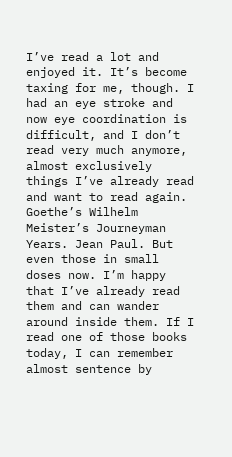I’ve read a lot and enjoyed it. It’s become taxing for me, though. I had an eye stroke and now eye coordination is difficult, and I don’t read very much anymore, almost exclusively things I’ve already read and want to read again. Goethe’s Wilhelm Meister’s Journeyman Years. Jean Paul. But even those in small doses now. I’m happy that I’ve already read them and can wander around inside them. If I read one of those books today, I can remember almost sentence by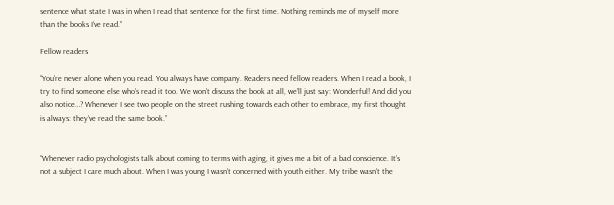sentence what state I was in when I read that sentence for the first time. Nothing reminds me of myself more than the books I’ve read.”

Fellow readers

“You’re never alone when you read. You always have company. Readers need fellow readers. When I read a book, I try to find someone else who’s read it too. We won’t discuss the book at all, we’ll just say: Wonderful! And did you also notice…? Whenever I see two people on the street rushing towards each other to embrace, my first thought is always: they’ve read the same book.”


“Whenever radio psychologists talk about coming to terms with aging, it gives me a bit of a bad conscience. It’s not a subject I care much about. When I was young I wasn’t concerned with youth either. My tribe wasn’t the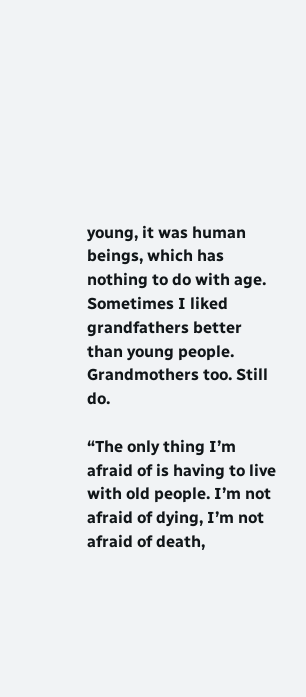young, it was human beings, which has nothing to do with age. Sometimes I liked grandfathers better than young people. Grandmothers too. Still do.

“The only thing I’m afraid of is having to live with old people. I’m not afraid of dying, I’m not afraid of death,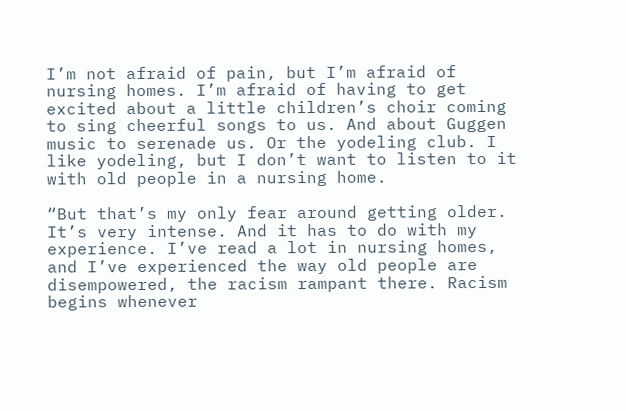I’m not afraid of pain, but I’m afraid of nursing homes. I’m afraid of having to get excited about a little children’s choir coming to sing cheerful songs to us. And about Guggen music to serenade us. Or the yodeling club. I like yodeling, but I don’t want to listen to it with old people in a nursing home.

“But that’s my only fear around getting older. It’s very intense. And it has to do with my experience. I’ve read a lot in nursing homes, and I’ve experienced the way old people are disempowered, the racism rampant there. Racism begins whenever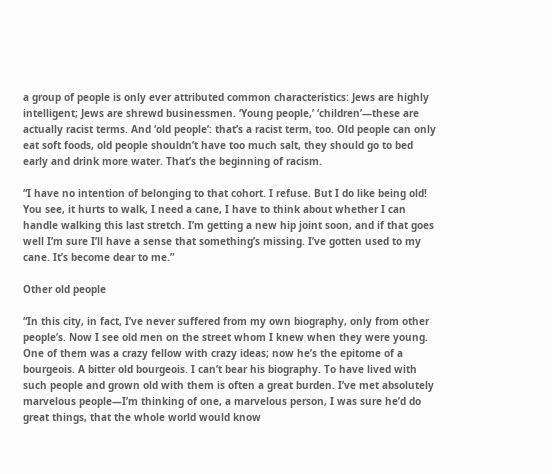a group of people is only ever attributed common characteristics: Jews are highly intelligent; Jews are shrewd businessmen. ‘Young people,’ ‘children’—these are actually racist terms. And ‘old people’: that’s a racist term, too. Old people can only eat soft foods, old people shouldn’t have too much salt, they should go to bed early and drink more water. That’s the beginning of racism.

“I have no intention of belonging to that cohort. I refuse. But I do like being old! You see, it hurts to walk, I need a cane, I have to think about whether I can handle walking this last stretch. I’m getting a new hip joint soon, and if that goes well I’m sure I’ll have a sense that something’s missing. I’ve gotten used to my cane. It’s become dear to me.”

Other old people

“In this city, in fact, I’ve never suffered from my own biography, only from other people’s. Now I see old men on the street whom I knew when they were young. One of them was a crazy fellow with crazy ideas; now he’s the epitome of a bourgeois. A bitter old bourgeois. I can’t bear his biography. To have lived with such people and grown old with them is often a great burden. I’ve met absolutely marvelous people—I’m thinking of one, a marvelous person, I was sure he’d do great things, that the whole world would know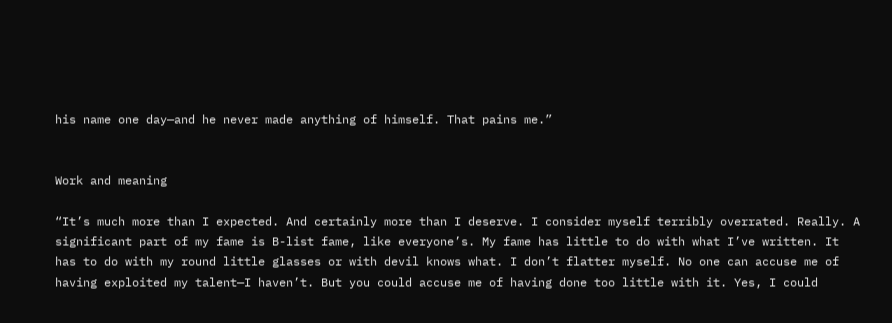his name one day—and he never made anything of himself. That pains me.”


Work and meaning

“It’s much more than I expected. And certainly more than I deserve. I consider myself terribly overrated. Really. A significant part of my fame is B-list fame, like everyone’s. My fame has little to do with what I’ve written. It has to do with my round little glasses or with devil knows what. I don’t flatter myself. No one can accuse me of having exploited my talent—I haven’t. But you could accuse me of having done too little with it. Yes, I could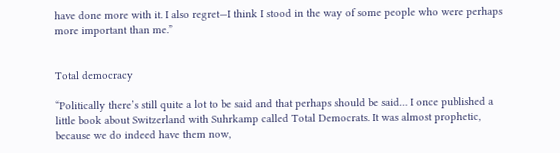have done more with it. I also regret—I think I stood in the way of some people who were perhaps more important than me.”


Total democracy

“Politically there’s still quite a lot to be said and that perhaps should be said… I once published a little book about Switzerland with Suhrkamp called Total Democrats. It was almost prophetic, because we do indeed have them now,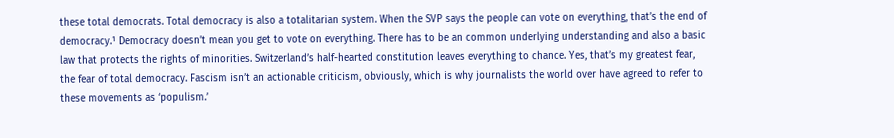these total democrats. Total democracy is also a totalitarian system. When the SVP says the people can vote on everything, that’s the end of democracy.¹ Democracy doesn’t mean you get to vote on everything. There has to be an common underlying understanding and also a basic law that protects the rights of minorities. Switzerland’s half-hearted constitution leaves everything to chance. Yes, that’s my greatest fear, the fear of total democracy. Fascism isn’t an actionable criticism, obviously, which is why journalists the world over have agreed to refer to these movements as ‘populism.’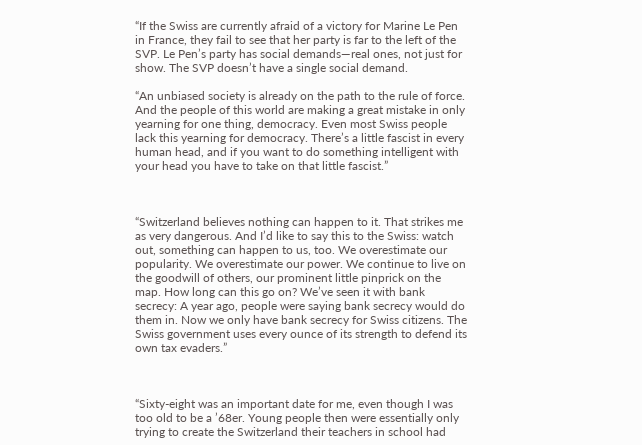“If the Swiss are currently afraid of a victory for Marine Le Pen in France, they fail to see that her party is far to the left of the SVP. Le Pen’s party has social demands—real ones, not just for show. The SVP doesn’t have a single social demand.

“An unbiased society is already on the path to the rule of force. And the people of this world are making a great mistake in only yearning for one thing, democracy. Even most Swiss people lack this yearning for democracy. There’s a little fascist in every human head, and if you want to do something intelligent with your head you have to take on that little fascist.”



“Switzerland believes nothing can happen to it. That strikes me as very dangerous. And I’d like to say this to the Swiss: watch out, something can happen to us, too. We overestimate our popularity. We overestimate our power. We continue to live on the goodwill of others, our prominent little pinprick on the map. How long can this go on? We’ve seen it with bank secrecy: A year ago, people were saying bank secrecy would do them in. Now we only have bank secrecy for Swiss citizens. The Swiss government uses every ounce of its strength to defend its own tax evaders.”



“Sixty-eight was an important date for me, even though I was too old to be a ’68er. Young people then were essentially only trying to create the Switzerland their teachers in school had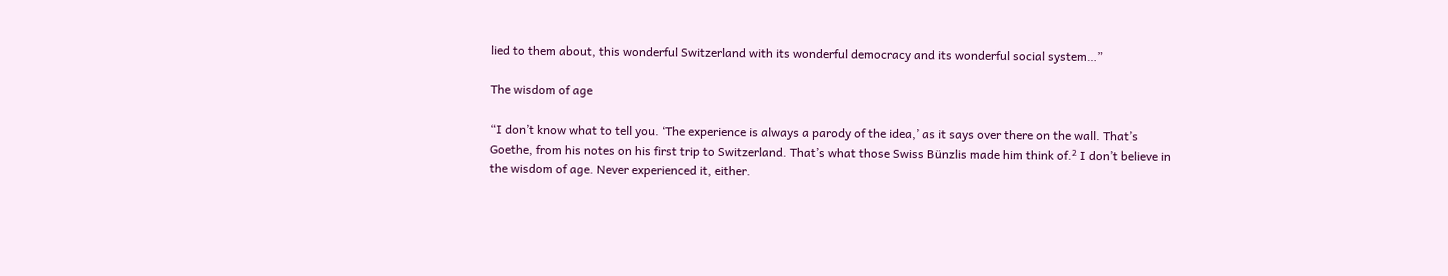lied to them about, this wonderful Switzerland with its wonderful democracy and its wonderful social system…”

The wisdom of age

“I don’t know what to tell you. ‘The experience is always a parody of the idea,’ as it says over there on the wall. That’s Goethe, from his notes on his first trip to Switzerland. That’s what those Swiss Bünzlis made him think of.² I don’t believe in the wisdom of age. Never experienced it, either.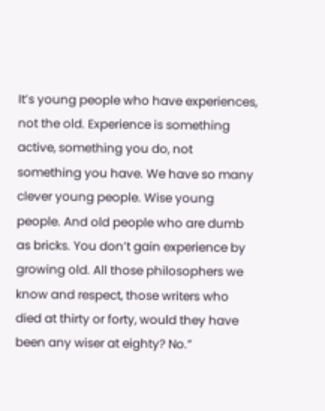It’s young people who have experiences, not the old. Experience is something active, something you do, not something you have. We have so many clever young people. Wise young people. And old people who are dumb as bricks. You don’t gain experience by growing old. All those philosophers we know and respect, those writers who died at thirty or forty, would they have been any wiser at eighty? No.”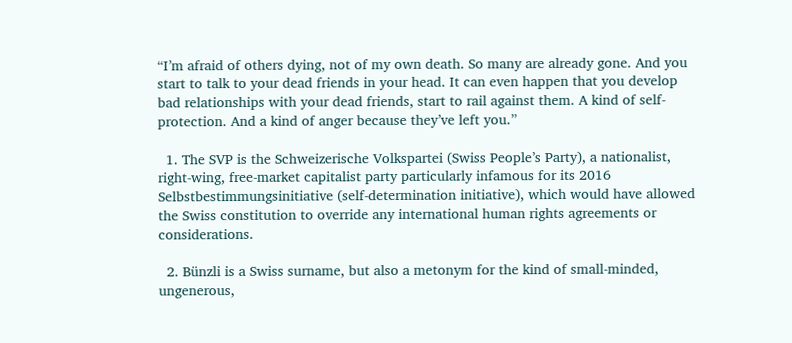“I’m afraid of others dying, not of my own death. So many are already gone. And you start to talk to your dead friends in your head. It can even happen that you develop bad relationships with your dead friends, start to rail against them. A kind of self-protection. And a kind of anger because they’ve left you.”

  1. The SVP is the Schweizerische Volkspartei (Swiss People’s Party), a nationalist, right-wing, free-market capitalist party particularly infamous for its 2016 Selbstbestimmungsinitiative (self-determination initiative), which would have allowed the Swiss constitution to override any international human rights agreements or considerations.

  2. Bünzli is a Swiss surname, but also a metonym for the kind of small-minded, ungenerous,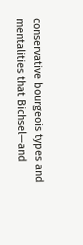conservative bourgeois types and mentalities that Bichsel—and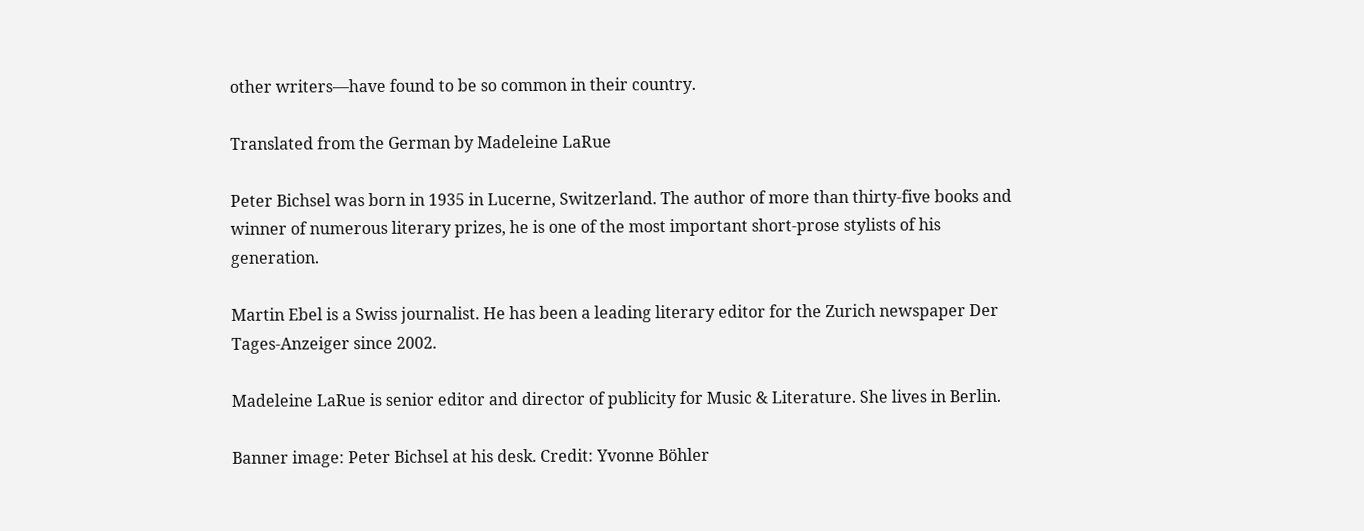other writers—have found to be so common in their country.

Translated from the German by Madeleine LaRue

Peter Bichsel was born in 1935 in Lucerne, Switzerland. The author of more than thirty-five books and winner of numerous literary prizes, he is one of the most important short-prose stylists of his generation.

Martin Ebel is a Swiss journalist. He has been a leading literary editor for the Zurich newspaper Der Tages-Anzeiger since 2002.

Madeleine LaRue is senior editor and director of publicity for Music & Literature. She lives in Berlin.

Banner image: Peter Bichsel at his desk. Credit: Yvonne Böhler